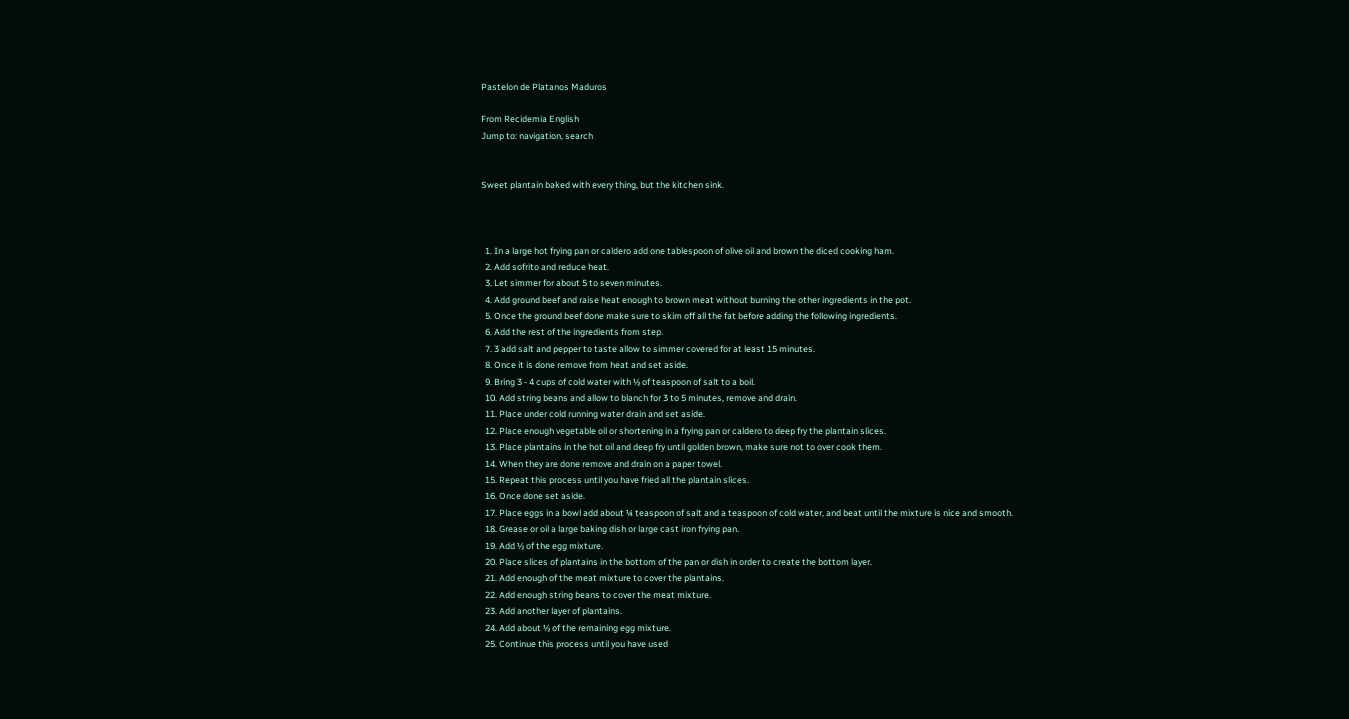Pastelon de Platanos Maduros

From Recidemia English
Jump to: navigation, search


Sweet plantain baked with every thing, but the kitchen sink.



  1. In a large hot frying pan or caldero add one tablespoon of olive oil and brown the diced cooking ham.
  2. Add sofrito and reduce heat.
  3. Let simmer for about 5 to seven minutes.
  4. Add ground beef and raise heat enough to brown meat without burning the other ingredients in the pot.
  5. Once the ground beef done make sure to skim off all the fat before adding the following ingredients.
  6. Add the rest of the ingredients from step.
  7. 3 add salt and pepper to taste allow to simmer covered for at least 15 minutes.
  8. Once it is done remove from heat and set aside.
  9. Bring 3 - 4 cups of cold water with ½ of teaspoon of salt to a boil.
  10. Add string beans and allow to blanch for 3 to 5 minutes, remove and drain.
  11. Place under cold running water drain and set aside.
  12. Place enough vegetable oil or shortening in a frying pan or caldero to deep fry the plantain slices.
  13. Place plantains in the hot oil and deep fry until golden brown, make sure not to over cook them.
  14. When they are done remove and drain on a paper towel.
  15. Repeat this process until you have fried all the plantain slices.
  16. Once done set aside.
  17. Place eggs in a bowl add about ¼ teaspoon of salt and a teaspoon of cold water, and beat until the mixture is nice and smooth.
  18. Grease or oil a large baking dish or large cast iron frying pan.
  19. Add ½ of the egg mixture.
  20. Place slices of plantains in the bottom of the pan or dish in order to create the bottom layer.
  21. Add enough of the meat mixture to cover the plantains.
  22. Add enough string beans to cover the meat mixture.
  23. Add another layer of plantains.
  24. Add about ½ of the remaining egg mixture.
  25. Continue this process until you have used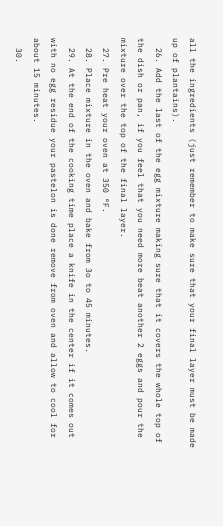all the ingredients (just remember to make sure that your final layer must be made up of plantains).
  26. Add the last of the egg mixture making sure that it covers the whole top of the dish or pan, if you feel that you need more beat another 2 eggs and pour the mixture over the top of the final layer.
  27. Pre heat your oven at 350 °F.
  28. Place mixture in the oven and bake from 3o to 45 minutes.
  29. At the end of the cooking time place a knife in the center if it comes out with no egg residue your pastelon is done remove from oven and allow to cool for about 15 minutes.
  30.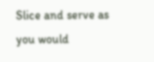Slice and serve as you would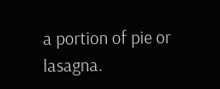a portion of pie or lasagna.